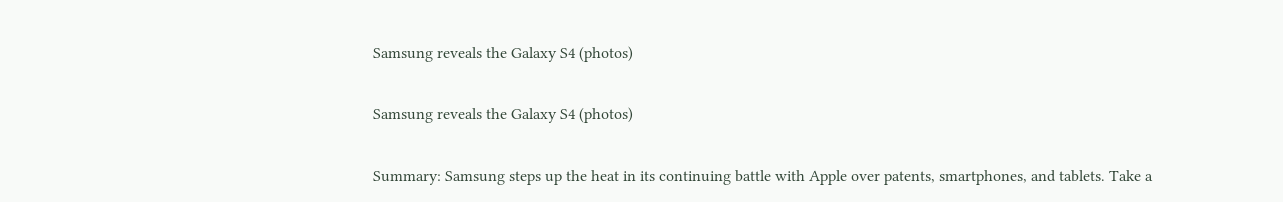Samsung reveals the Galaxy S4 (photos)

Samsung reveals the Galaxy S4 (photos)

Summary: Samsung steps up the heat in its continuing battle with Apple over patents, smartphones, and tablets. Take a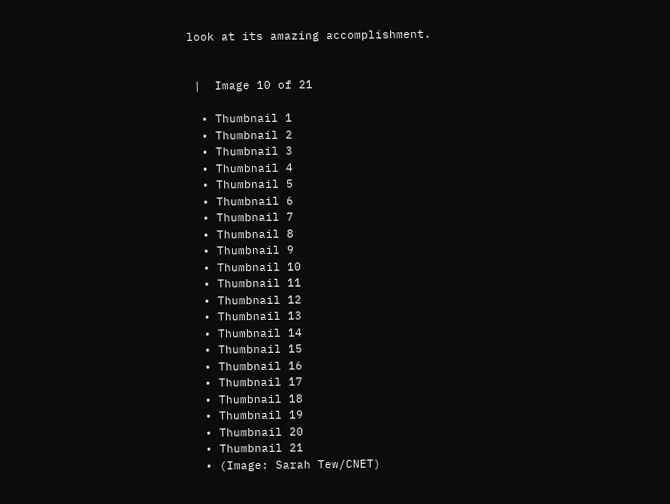look at its amazing accomplishment.


 |  Image 10 of 21

  • Thumbnail 1
  • Thumbnail 2
  • Thumbnail 3
  • Thumbnail 4
  • Thumbnail 5
  • Thumbnail 6
  • Thumbnail 7
  • Thumbnail 8
  • Thumbnail 9
  • Thumbnail 10
  • Thumbnail 11
  • Thumbnail 12
  • Thumbnail 13
  • Thumbnail 14
  • Thumbnail 15
  • Thumbnail 16
  • Thumbnail 17
  • Thumbnail 18
  • Thumbnail 19
  • Thumbnail 20
  • Thumbnail 21
  • (Image: Sarah Tew/CNET)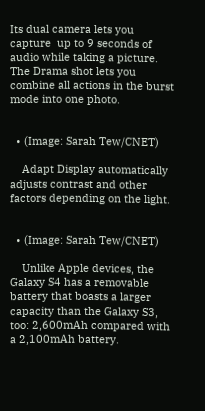Its dual camera lets you capture  up to 9 seconds of audio while taking a picture. The Drama shot lets you combine all actions in the burst mode into one photo.


  • (Image: Sarah Tew/CNET)

    Adapt Display automatically adjusts contrast and other factors depending on the light.


  • (Image: Sarah Tew/CNET)

    Unlike Apple devices, the Galaxy S4 has a removable battery that boasts a larger capacity than the Galaxy S3, too: 2,600mAh compared with a 2,100mAh battery.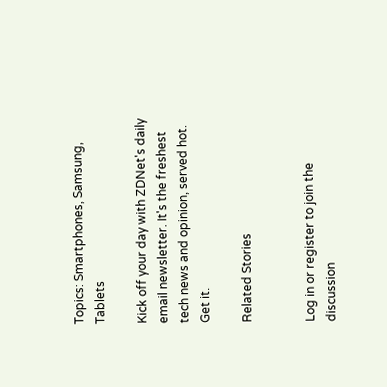Topics: Smartphones, Samsung, Tablets

Kick off your day with ZDNet's daily email newsletter. It's the freshest tech news and opinion, served hot. Get it.

Related Stories


Log in or register to join the discussion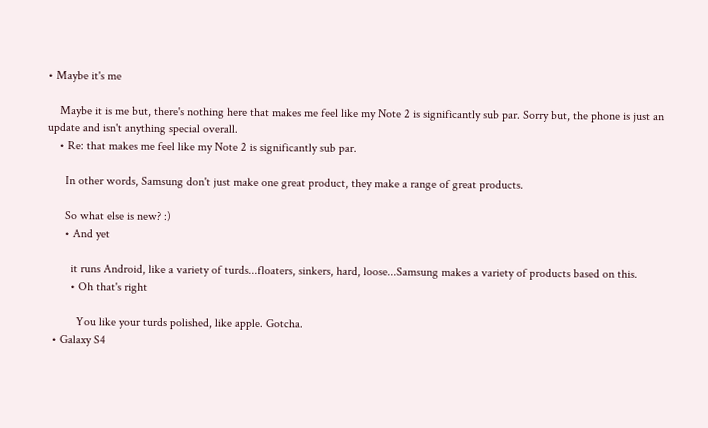• Maybe it's me

    Maybe it is me but, there's nothing here that makes me feel like my Note 2 is significantly sub par. Sorry but, the phone is just an update and isn't anything special overall.
    • Re: that makes me feel like my Note 2 is significantly sub par.

      In other words, Samsung don't just make one great product, they make a range of great products.

      So what else is new? :)
      • And yet

        it runs Android, like a variety of turds...floaters, sinkers, hard, loose...Samsung makes a variety of products based on this.
        • Oh that's right

          You like your turds polished, like apple. Gotcha.
  • Galaxy S4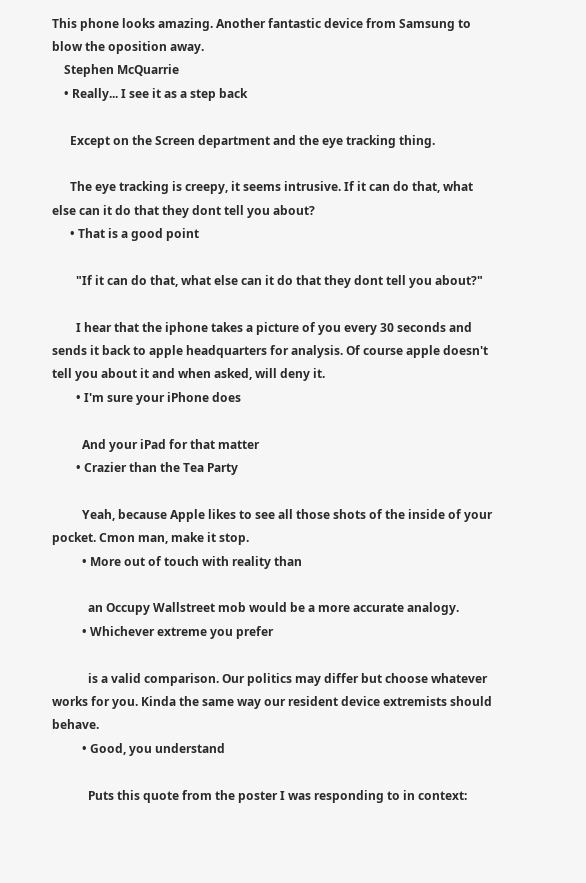This phone looks amazing. Another fantastic device from Samsung to blow the oposition away.
    Stephen McQuarrie
    • Really... I see it as a step back

      Except on the Screen department and the eye tracking thing.

      The eye tracking is creepy, it seems intrusive. If it can do that, what else can it do that they dont tell you about?
      • That is a good point

        "If it can do that, what else can it do that they dont tell you about?"

        I hear that the iphone takes a picture of you every 30 seconds and sends it back to apple headquarters for analysis. Of course apple doesn't tell you about it and when asked, will deny it.
        • I'm sure your iPhone does

          And your iPad for that matter
        • Crazier than the Tea Party

          Yeah, because Apple likes to see all those shots of the inside of your pocket. Cmon man, make it stop.
          • More out of touch with reality than

            an Occupy Wallstreet mob would be a more accurate analogy.
          • Whichever extreme you prefer

            is a valid comparison. Our politics may differ but choose whatever works for you. Kinda the same way our resident device extremists should behave.
          • Good, you understand

            Puts this quote from the poster I was responding to in context: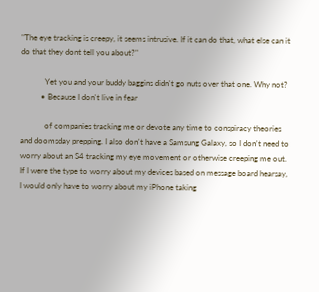"The eye tracking is creepy, it seems intrusive. If it can do that, what else can it do that they dont tell you about?"

            Yet you and your buddy baggins didn't go nuts over that one. Why not?
          • Because I don't live in fear

            of companies tracking me or devote any time to conspiracy theories and doomsday prepping. I also don't have a Samsung Galaxy, so I don't need to worry about an S4 tracking my eye movement or otherwise creeping me out. If I were the type to worry about my devices based on message board hearsay, I would only have to worry about my iPhone taking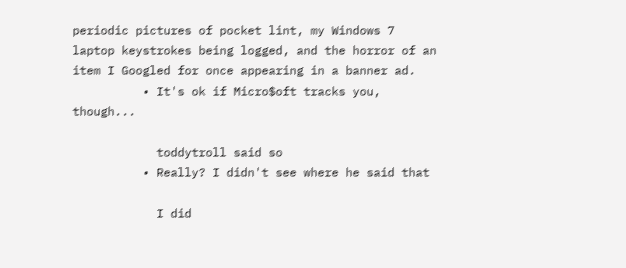periodic pictures of pocket lint, my Windows 7 laptop keystrokes being logged, and the horror of an item I Googled for once appearing in a banner ad.
          • It's ok if Micro$oft tracks you, though...

            toddytroll said so
          • Really? I didn't see where he said that

            I did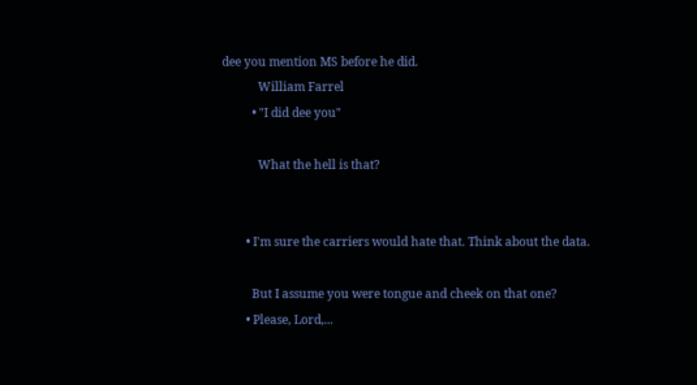dee you mention MS before he did.
            William Farrel
          • "I did dee you"

            What the hell is that?


        • I'm sure the carriers would hate that. Think about the data.

          But I assume you were tongue and cheek on that one?
        • Please, Lord,...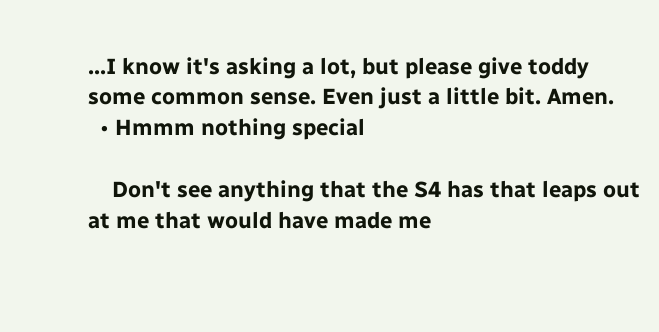...I know it's asking a lot, but please give toddy some common sense. Even just a little bit. Amen.
  • Hmmm nothing special

    Don't see anything that the S4 has that leaps out at me that would have made me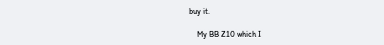buy it.

    My BB Z10 which I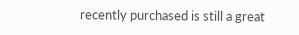recently purchased is still a great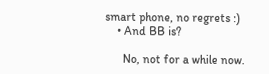smart phone, no regrets :)
    • And BB is?

      No, not for a while now.